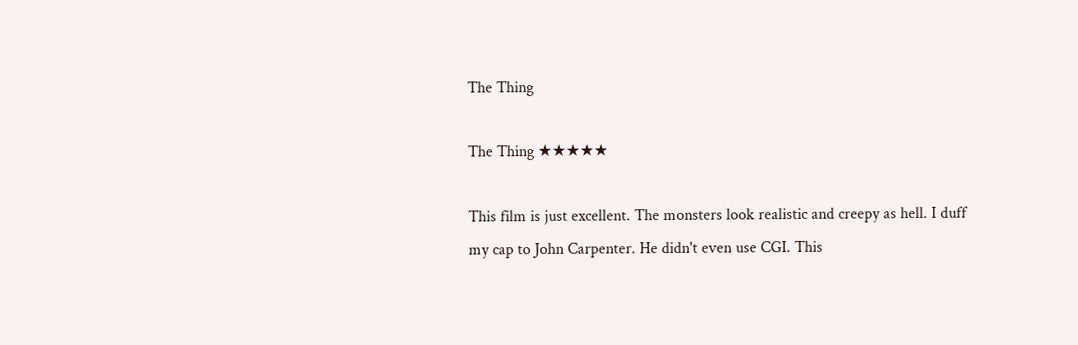The Thing

The Thing ★★★★★

This film is just excellent. The monsters look realistic and creepy as hell. I duff my cap to John Carpenter. He didn't even use CGI. This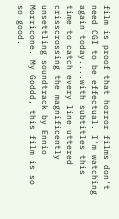film is proof that horror films don't need CGI to be effectual. I'm watching again today....with subtitles this time to catch every line uttered crisscrossing the magnificently unsettling soundtrack by Ennio Morricone. My Goddd, this film is so so good.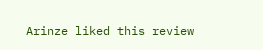Arinze liked this review